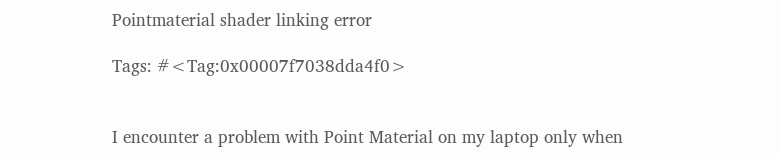Pointmaterial shader linking error

Tags: #<Tag:0x00007f7038dda4f0>


I encounter a problem with Point Material on my laptop only when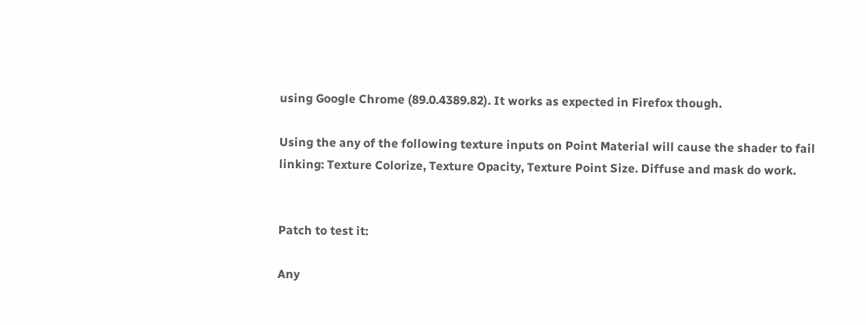using Google Chrome (89.0.4389.82). It works as expected in Firefox though.

Using the any of the following texture inputs on Point Material will cause the shader to fail linking: Texture Colorize, Texture Opacity, Texture Point Size. Diffuse and mask do work.


Patch to test it:

Any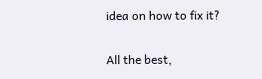idea on how to fix it?

All the best,